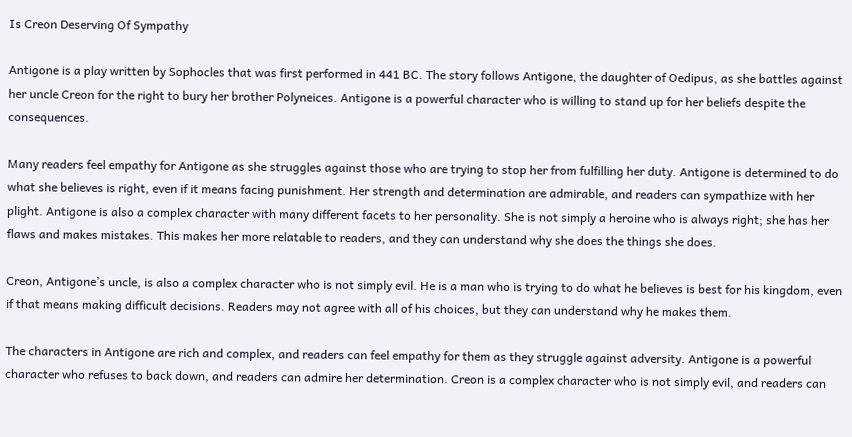Is Creon Deserving Of Sympathy

Antigone is a play written by Sophocles that was first performed in 441 BC. The story follows Antigone, the daughter of Oedipus, as she battles against her uncle Creon for the right to bury her brother Polyneices. Antigone is a powerful character who is willing to stand up for her beliefs despite the consequences.

Many readers feel empathy for Antigone as she struggles against those who are trying to stop her from fulfilling her duty. Antigone is determined to do what she believes is right, even if it means facing punishment. Her strength and determination are admirable, and readers can sympathize with her plight. Antigone is also a complex character with many different facets to her personality. She is not simply a heroine who is always right; she has her flaws and makes mistakes. This makes her more relatable to readers, and they can understand why she does the things she does.

Creon, Antigone’s uncle, is also a complex character who is not simply evil. He is a man who is trying to do what he believes is best for his kingdom, even if that means making difficult decisions. Readers may not agree with all of his choices, but they can understand why he makes them.

The characters in Antigone are rich and complex, and readers can feel empathy for them as they struggle against adversity. Antigone is a powerful character who refuses to back down, and readers can admire her determination. Creon is a complex character who is not simply evil, and readers can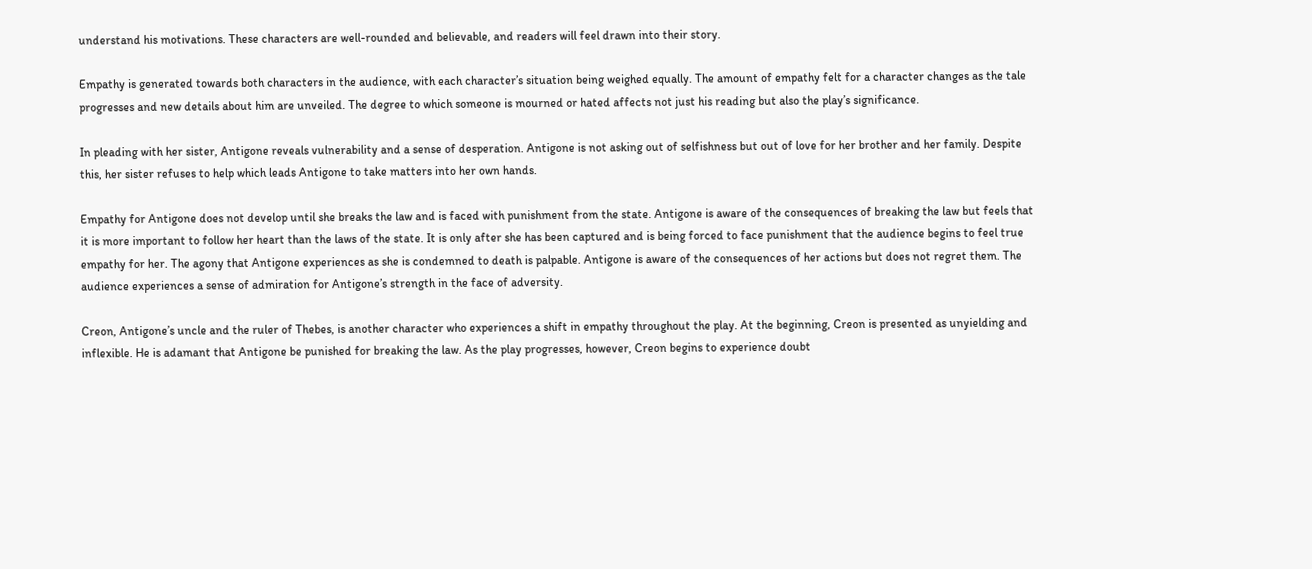understand his motivations. These characters are well-rounded and believable, and readers will feel drawn into their story.

Empathy is generated towards both characters in the audience, with each character’s situation being weighed equally. The amount of empathy felt for a character changes as the tale progresses and new details about him are unveiled. The degree to which someone is mourned or hated affects not just his reading but also the play’s significance.

In pleading with her sister, Antigone reveals vulnerability and a sense of desperation. Antigone is not asking out of selfishness but out of love for her brother and her family. Despite this, her sister refuses to help which leads Antigone to take matters into her own hands.

Empathy for Antigone does not develop until she breaks the law and is faced with punishment from the state. Antigone is aware of the consequences of breaking the law but feels that it is more important to follow her heart than the laws of the state. It is only after she has been captured and is being forced to face punishment that the audience begins to feel true empathy for her. The agony that Antigone experiences as she is condemned to death is palpable. Antigone is aware of the consequences of her actions but does not regret them. The audience experiences a sense of admiration for Antigone’s strength in the face of adversity.

Creon, Antigone’s uncle and the ruler of Thebes, is another character who experiences a shift in empathy throughout the play. At the beginning, Creon is presented as unyielding and inflexible. He is adamant that Antigone be punished for breaking the law. As the play progresses, however, Creon begins to experience doubt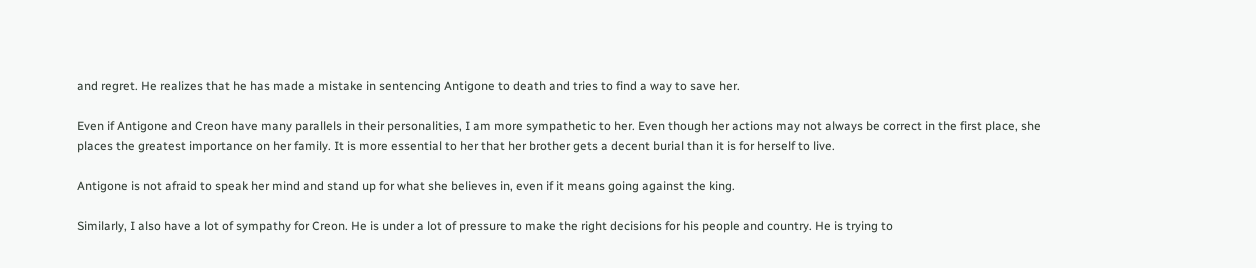and regret. He realizes that he has made a mistake in sentencing Antigone to death and tries to find a way to save her.

Even if Antigone and Creon have many parallels in their personalities, I am more sympathetic to her. Even though her actions may not always be correct in the first place, she places the greatest importance on her family. It is more essential to her that her brother gets a decent burial than it is for herself to live.

Antigone is not afraid to speak her mind and stand up for what she believes in, even if it means going against the king.

Similarly, I also have a lot of sympathy for Creon. He is under a lot of pressure to make the right decisions for his people and country. He is trying to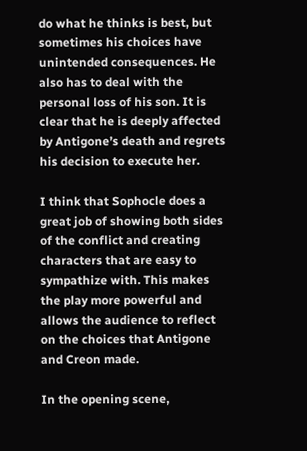do what he thinks is best, but sometimes his choices have unintended consequences. He also has to deal with the personal loss of his son. It is clear that he is deeply affected by Antigone’s death and regrets his decision to execute her.

I think that Sophocle does a great job of showing both sides of the conflict and creating characters that are easy to sympathize with. This makes the play more powerful and allows the audience to reflect on the choices that Antigone and Creon made.

In the opening scene,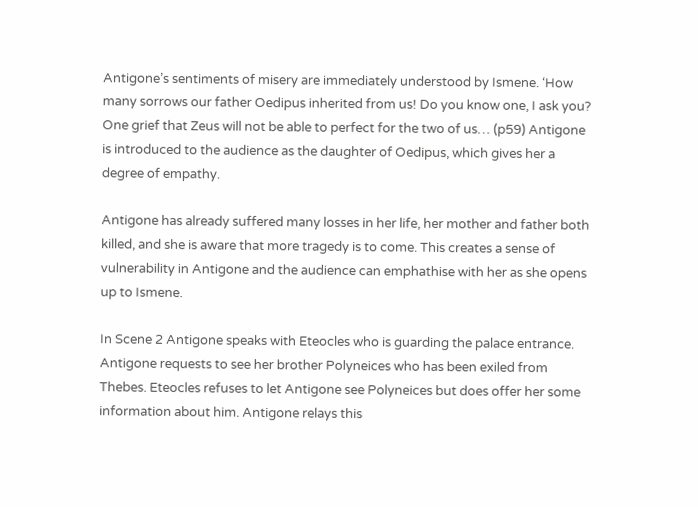Antigone’s sentiments of misery are immediately understood by Ismene. ‘How many sorrows our father Oedipus inherited from us! Do you know one, I ask you? One grief that Zeus will not be able to perfect for the two of us… (p59) Antigone is introduced to the audience as the daughter of Oedipus, which gives her a degree of empathy.

Antigone has already suffered many losses in her life, her mother and father both killed, and she is aware that more tragedy is to come. This creates a sense of vulnerability in Antigone and the audience can emphathise with her as she opens up to Ismene.

In Scene 2 Antigone speaks with Eteocles who is guarding the palace entrance. Antigone requests to see her brother Polyneices who has been exiled from Thebes. Eteocles refuses to let Antigone see Polyneices but does offer her some information about him. Antigone relays this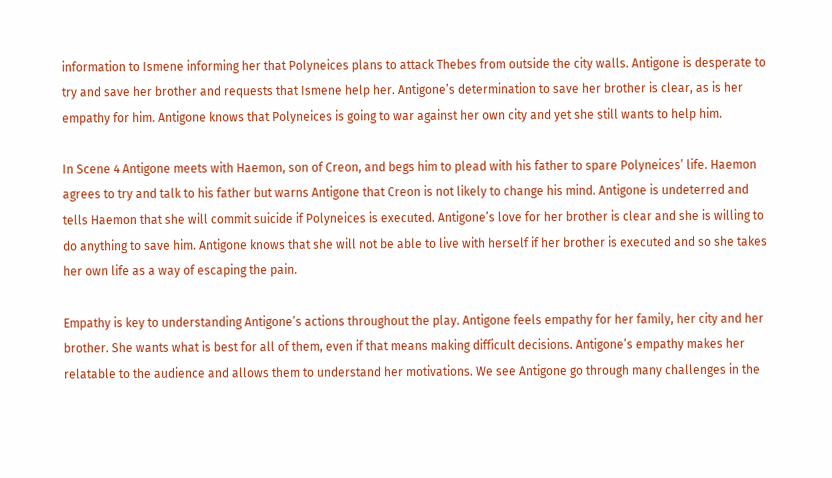information to Ismene informing her that Polyneices plans to attack Thebes from outside the city walls. Antigone is desperate to try and save her brother and requests that Ismene help her. Antigone’s determination to save her brother is clear, as is her empathy for him. Antigone knows that Polyneices is going to war against her own city and yet she still wants to help him.

In Scene 4 Antigone meets with Haemon, son of Creon, and begs him to plead with his father to spare Polyneices’ life. Haemon agrees to try and talk to his father but warns Antigone that Creon is not likely to change his mind. Antigone is undeterred and tells Haemon that she will commit suicide if Polyneices is executed. Antigone’s love for her brother is clear and she is willing to do anything to save him. Antigone knows that she will not be able to live with herself if her brother is executed and so she takes her own life as a way of escaping the pain.

Empathy is key to understanding Antigone’s actions throughout the play. Antigone feels empathy for her family, her city and her brother. She wants what is best for all of them, even if that means making difficult decisions. Antigone’s empathy makes her relatable to the audience and allows them to understand her motivations. We see Antigone go through many challenges in the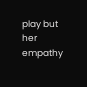play but her empathy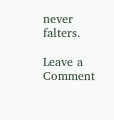never falters.

Leave a Comment